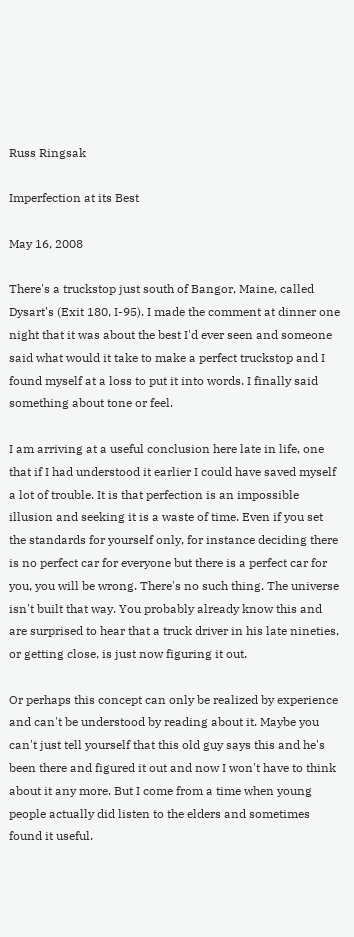Russ Ringsak

Imperfection at its Best

May 16, 2008

There's a truckstop just south of Bangor, Maine, called Dysart's (Exit 180, I-95). I made the comment at dinner one night that it was about the best I'd ever seen and someone said what would it take to make a perfect truckstop and I found myself at a loss to put it into words. I finally said something about tone or feel.

I am arriving at a useful conclusion here late in life, one that if I had understood it earlier I could have saved myself a lot of trouble. It is that perfection is an impossible illusion and seeking it is a waste of time. Even if you set the standards for yourself only, for instance deciding there is no perfect car for everyone but there is a perfect car for you, you will be wrong. There's no such thing. The universe isn't built that way. You probably already know this and are surprised to hear that a truck driver in his late nineties, or getting close, is just now figuring it out.

Or perhaps this concept can only be realized by experience and can't be understood by reading about it. Maybe you can't just tell yourself that this old guy says this and he's been there and figured it out and now I won't have to think about it any more. But I come from a time when young people actually did listen to the elders and sometimes found it useful.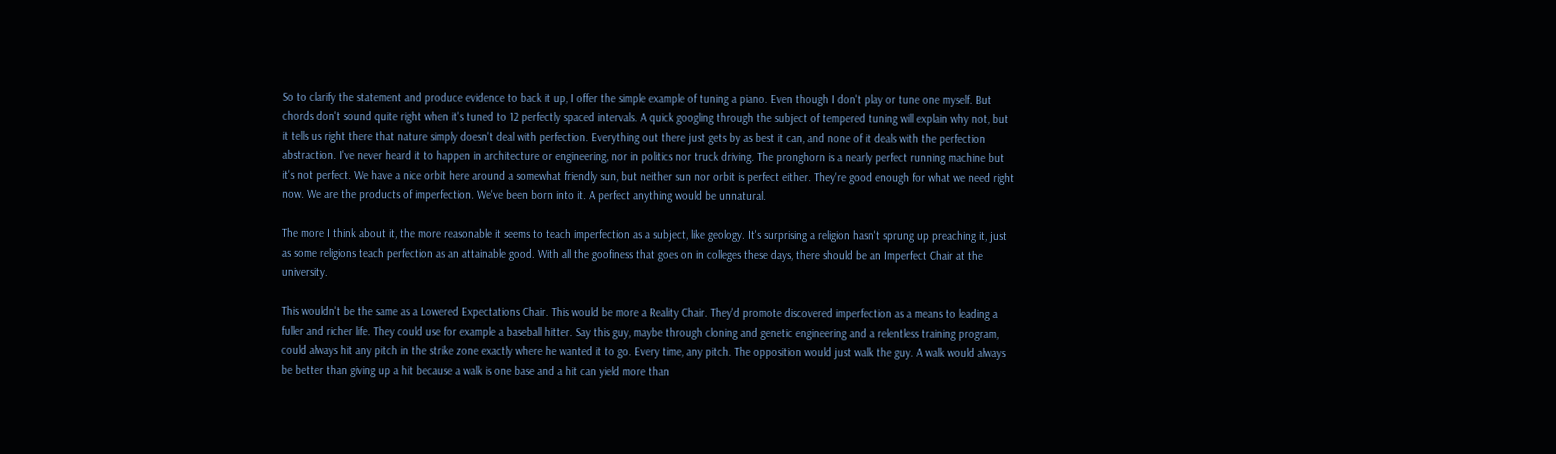So to clarify the statement and produce evidence to back it up, I offer the simple example of tuning a piano. Even though I don't play or tune one myself. But chords don't sound quite right when it's tuned to 12 perfectly spaced intervals. A quick googling through the subject of tempered tuning will explain why not, but it tells us right there that nature simply doesn't deal with perfection. Everything out there just gets by as best it can, and none of it deals with the perfection abstraction. I've never heard it to happen in architecture or engineering, nor in politics nor truck driving. The pronghorn is a nearly perfect running machine but it's not perfect. We have a nice orbit here around a somewhat friendly sun, but neither sun nor orbit is perfect either. They're good enough for what we need right now. We are the products of imperfection. We've been born into it. A perfect anything would be unnatural.

The more I think about it, the more reasonable it seems to teach imperfection as a subject, like geology. It's surprising a religion hasn't sprung up preaching it, just as some religions teach perfection as an attainable good. With all the goofiness that goes on in colleges these days, there should be an Imperfect Chair at the university.

This wouldn't be the same as a Lowered Expectations Chair. This would be more a Reality Chair. They'd promote discovered imperfection as a means to leading a fuller and richer life. They could use for example a baseball hitter. Say this guy, maybe through cloning and genetic engineering and a relentless training program, could always hit any pitch in the strike zone exactly where he wanted it to go. Every time, any pitch. The opposition would just walk the guy. A walk would always be better than giving up a hit because a walk is one base and a hit can yield more than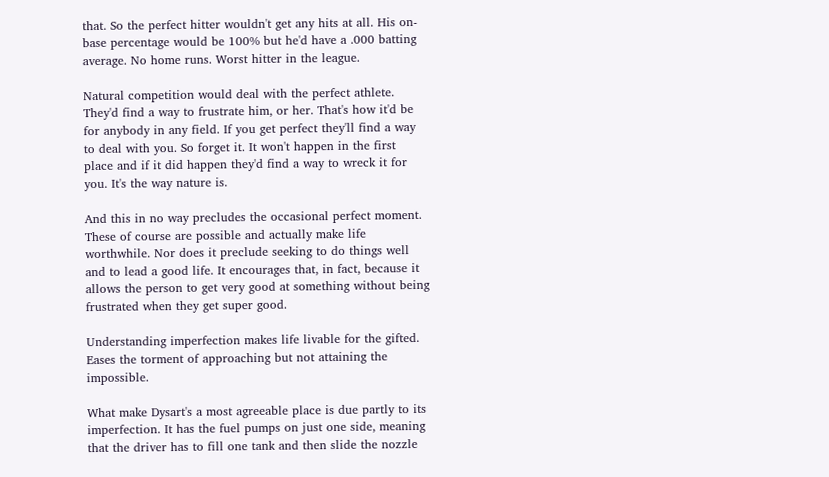that. So the perfect hitter wouldn't get any hits at all. His on-base percentage would be 100% but he'd have a .000 batting average. No home runs. Worst hitter in the league.

Natural competition would deal with the perfect athlete. They'd find a way to frustrate him, or her. That's how it'd be for anybody in any field. If you get perfect they'll find a way to deal with you. So forget it. It won't happen in the first place and if it did happen they'd find a way to wreck it for you. It's the way nature is.

And this in no way precludes the occasional perfect moment. These of course are possible and actually make life worthwhile. Nor does it preclude seeking to do things well and to lead a good life. It encourages that, in fact, because it allows the person to get very good at something without being frustrated when they get super good.

Understanding imperfection makes life livable for the gifted. Eases the torment of approaching but not attaining the impossible.

What make Dysart's a most agreeable place is due partly to its imperfection. It has the fuel pumps on just one side, meaning that the driver has to fill one tank and then slide the nozzle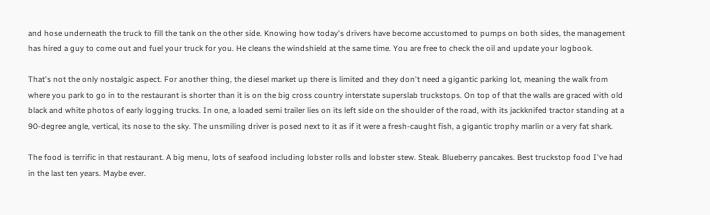and hose underneath the truck to fill the tank on the other side. Knowing how today's drivers have become accustomed to pumps on both sides, the management has hired a guy to come out and fuel your truck for you. He cleans the windshield at the same time. You are free to check the oil and update your logbook.

That's not the only nostalgic aspect. For another thing, the diesel market up there is limited and they don't need a gigantic parking lot, meaning the walk from where you park to go in to the restaurant is shorter than it is on the big cross country interstate superslab truckstops. On top of that the walls are graced with old black and white photos of early logging trucks. In one, a loaded semi trailer lies on its left side on the shoulder of the road, with its jackknifed tractor standing at a 90-degree angle, vertical, its nose to the sky. The unsmiling driver is posed next to it as if it were a fresh-caught fish, a gigantic trophy marlin or a very fat shark.

The food is terrific in that restaurant. A big menu, lots of seafood including lobster rolls and lobster stew. Steak. Blueberry pancakes. Best truckstop food I've had in the last ten years. Maybe ever.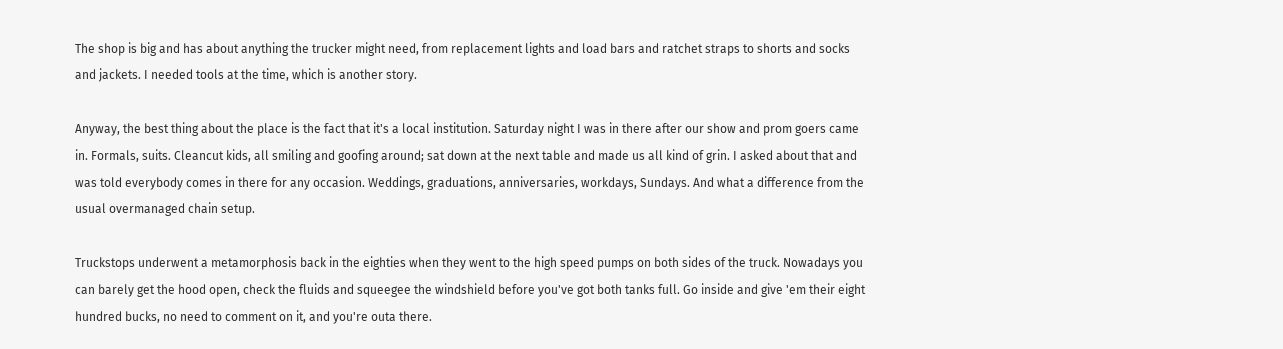The shop is big and has about anything the trucker might need, from replacement lights and load bars and ratchet straps to shorts and socks and jackets. I needed tools at the time, which is another story.

Anyway, the best thing about the place is the fact that it's a local institution. Saturday night I was in there after our show and prom goers came in. Formals, suits. Cleancut kids, all smiling and goofing around; sat down at the next table and made us all kind of grin. I asked about that and was told everybody comes in there for any occasion. Weddings, graduations, anniversaries, workdays, Sundays. And what a difference from the usual overmanaged chain setup.

Truckstops underwent a metamorphosis back in the eighties when they went to the high speed pumps on both sides of the truck. Nowadays you can barely get the hood open, check the fluids and squeegee the windshield before you've got both tanks full. Go inside and give 'em their eight hundred bucks, no need to comment on it, and you're outa there.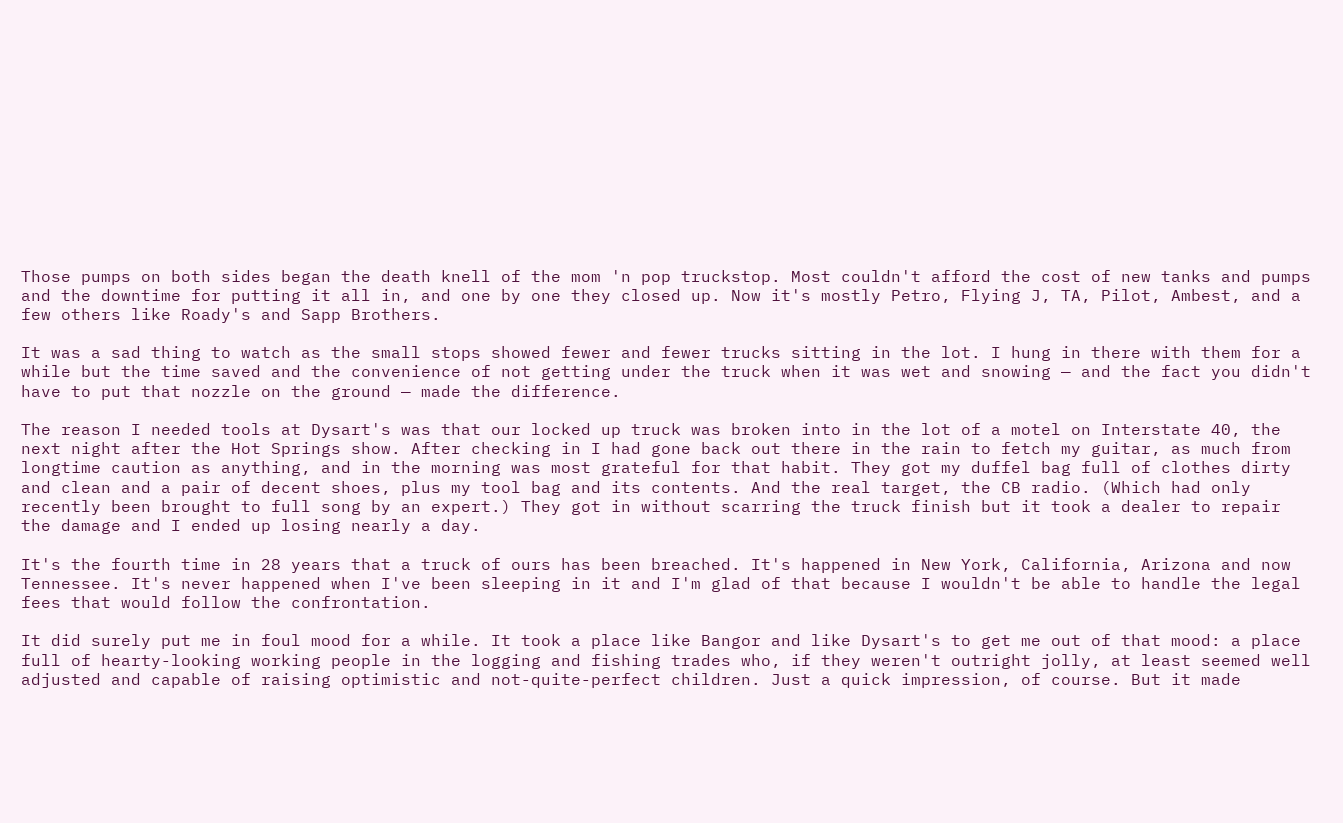Those pumps on both sides began the death knell of the mom 'n pop truckstop. Most couldn't afford the cost of new tanks and pumps and the downtime for putting it all in, and one by one they closed up. Now it's mostly Petro, Flying J, TA, Pilot, Ambest, and a few others like Roady's and Sapp Brothers.

It was a sad thing to watch as the small stops showed fewer and fewer trucks sitting in the lot. I hung in there with them for a while but the time saved and the convenience of not getting under the truck when it was wet and snowing — and the fact you didn't have to put that nozzle on the ground — made the difference.

The reason I needed tools at Dysart's was that our locked up truck was broken into in the lot of a motel on Interstate 40, the next night after the Hot Springs show. After checking in I had gone back out there in the rain to fetch my guitar, as much from longtime caution as anything, and in the morning was most grateful for that habit. They got my duffel bag full of clothes dirty and clean and a pair of decent shoes, plus my tool bag and its contents. And the real target, the CB radio. (Which had only recently been brought to full song by an expert.) They got in without scarring the truck finish but it took a dealer to repair the damage and I ended up losing nearly a day.

It's the fourth time in 28 years that a truck of ours has been breached. It's happened in New York, California, Arizona and now Tennessee. It's never happened when I've been sleeping in it and I'm glad of that because I wouldn't be able to handle the legal fees that would follow the confrontation.

It did surely put me in foul mood for a while. It took a place like Bangor and like Dysart's to get me out of that mood: a place full of hearty-looking working people in the logging and fishing trades who, if they weren't outright jolly, at least seemed well adjusted and capable of raising optimistic and not-quite-perfect children. Just a quick impression, of course. But it made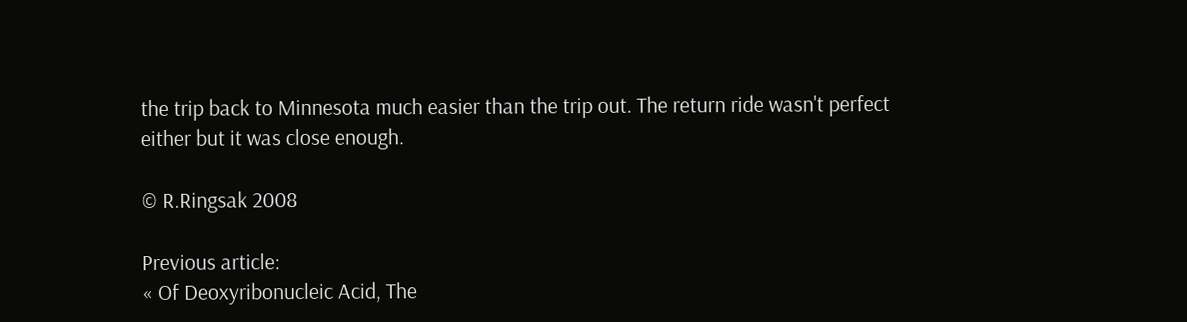the trip back to Minnesota much easier than the trip out. The return ride wasn't perfect either but it was close enough.

© R.Ringsak 2008

Previous article:
« Of Deoxyribonucleic Acid, The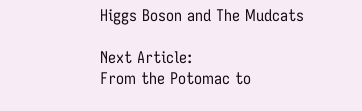Higgs Boson and The Mudcats

Next Article:
From the Potomac to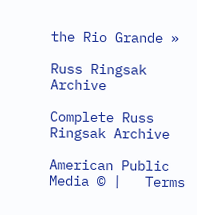the Rio Grande »

Russ Ringsak Archive

Complete Russ Ringsak Archive

American Public Media © |   Terms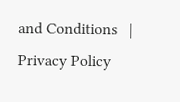and Conditions   |   Privacy Policy